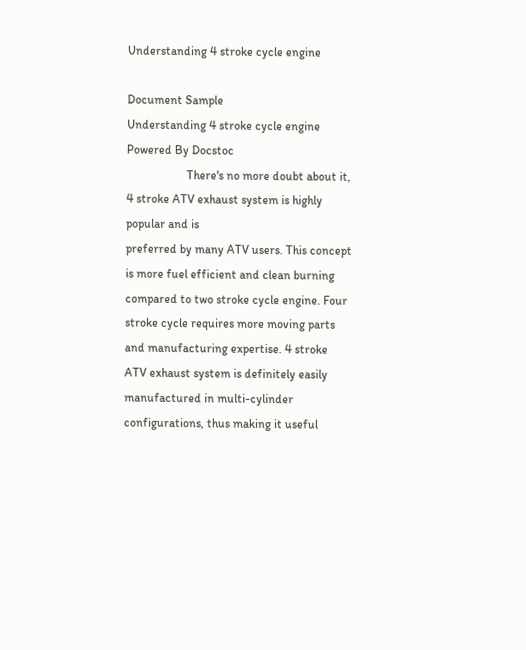Understanding 4 stroke cycle engine

Document Sample
Understanding 4 stroke cycle engine Powered By Docstoc
                    There's no more doubt about it, 4 stroke ATV exhaust system is highly popular and is
preferred by many ATV users. This concept is more fuel efficient and clean burning
compared to two stroke cycle engine. Four stroke cycle requires more moving parts
and manufacturing expertise. 4 stroke ATV exhaust system is definitely easily
manufactured in multi-cylinder configurations, thus making it useful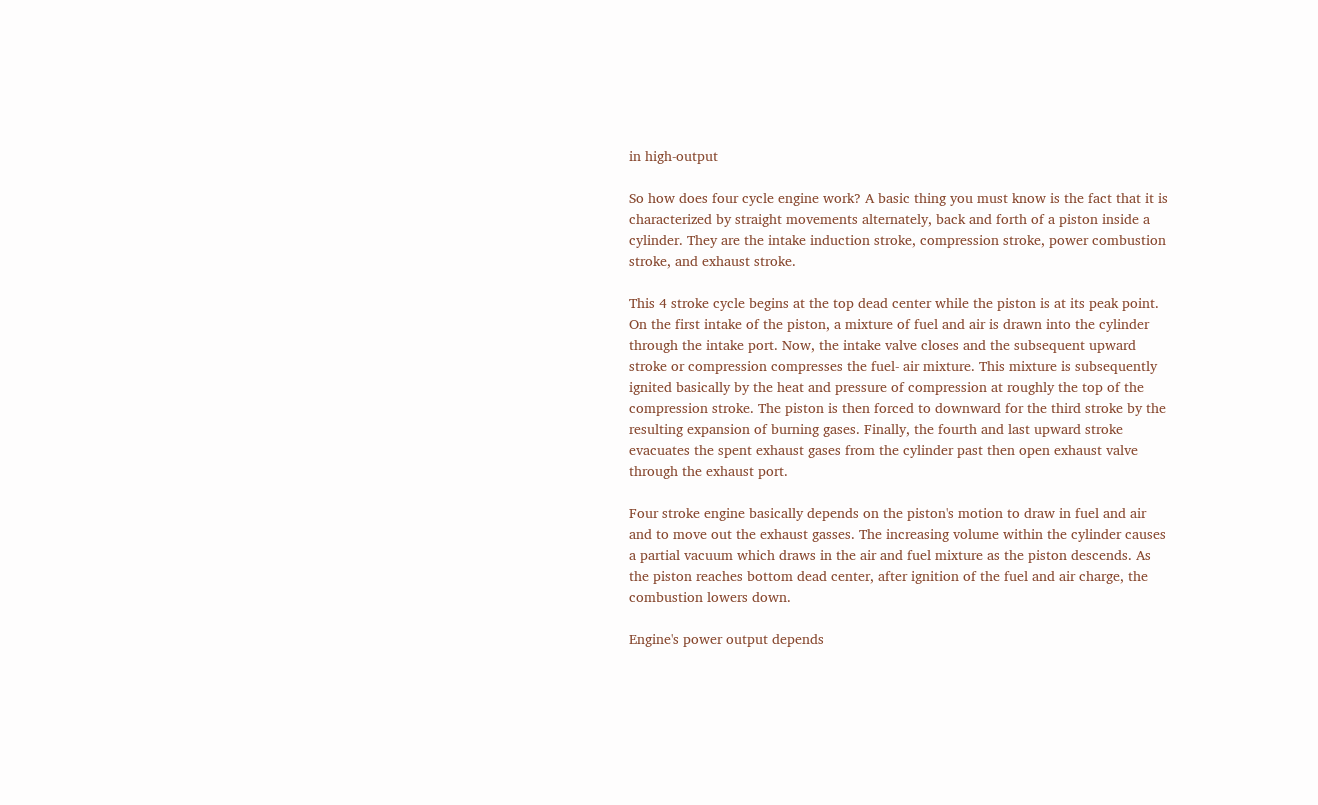in high-output

So how does four cycle engine work? A basic thing you must know is the fact that it is
characterized by straight movements alternately, back and forth of a piston inside a
cylinder. They are the intake induction stroke, compression stroke, power combustion
stroke, and exhaust stroke.

This 4 stroke cycle begins at the top dead center while the piston is at its peak point.
On the first intake of the piston, a mixture of fuel and air is drawn into the cylinder
through the intake port. Now, the intake valve closes and the subsequent upward
stroke or compression compresses the fuel- air mixture. This mixture is subsequently
ignited basically by the heat and pressure of compression at roughly the top of the
compression stroke. The piston is then forced to downward for the third stroke by the
resulting expansion of burning gases. Finally, the fourth and last upward stroke
evacuates the spent exhaust gases from the cylinder past then open exhaust valve
through the exhaust port.

Four stroke engine basically depends on the piston's motion to draw in fuel and air
and to move out the exhaust gasses. The increasing volume within the cylinder causes
a partial vacuum which draws in the air and fuel mixture as the piston descends. As
the piston reaches bottom dead center, after ignition of the fuel and air charge, the
combustion lowers down.

Engine's power output depends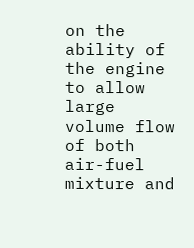on the ability of the engine to allow large volume flow
of both air-fuel mixture and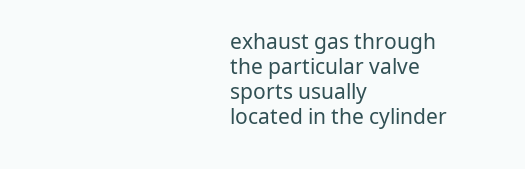exhaust gas through the particular valve sports usually
located in the cylinder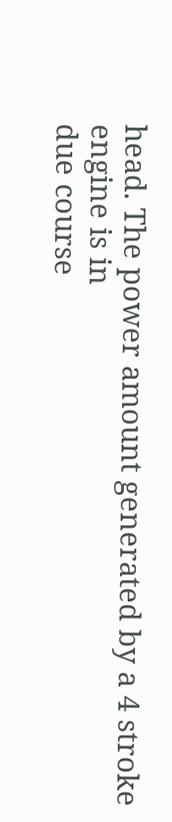head. The power amount generated by a 4 stroke engine is in
due course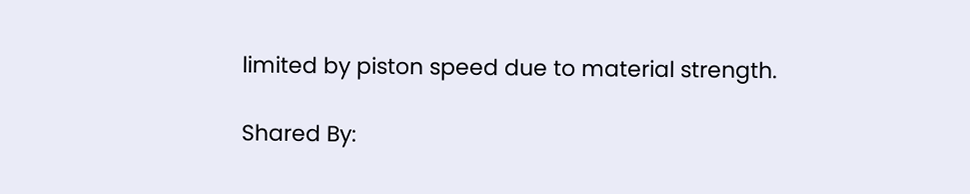limited by piston speed due to material strength.

Shared By: